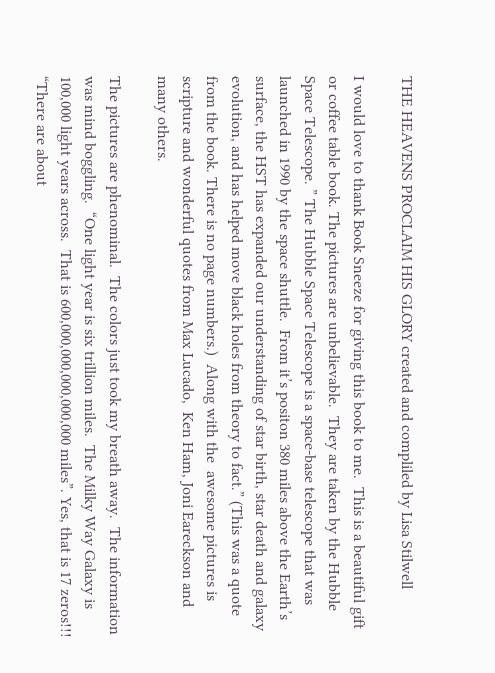THE HEAVENS PROCLAIM HIS GLORY created and compliled by Lisa Stilwell

I would love to thank Book Sneeze for giving this book to me.  This is a beautiful gift or coffee table book. The pictures are unbelievable.  They are taken by the Hubble Space Telescope. ” The Hubble Space Telescope is a space-base telescope that was launched in 1990 by the space shuttle.  From it’s positon 380 miles above the Earth’s surface, the HST has expanded our understanding of star birth, star death and galaxy evolution, and has helped move black holes from theory to fact.” (This was a quote from the book. There is no page numbers.)  Along with the  awesome pictures is scripture and wonderful quotes from Max Lucado,  Ken Ham, Joni Eareckson and many others.

The pictures are phenominal.  The colors just took my breath away.  The information was mind boggling.  “One light year is six trillion miles.  The Milky Way Galaxy is 100,000 light years across.  That is 600,000,000,000,000,000 miles”. Yes, that is 17 zeros!!! “There are about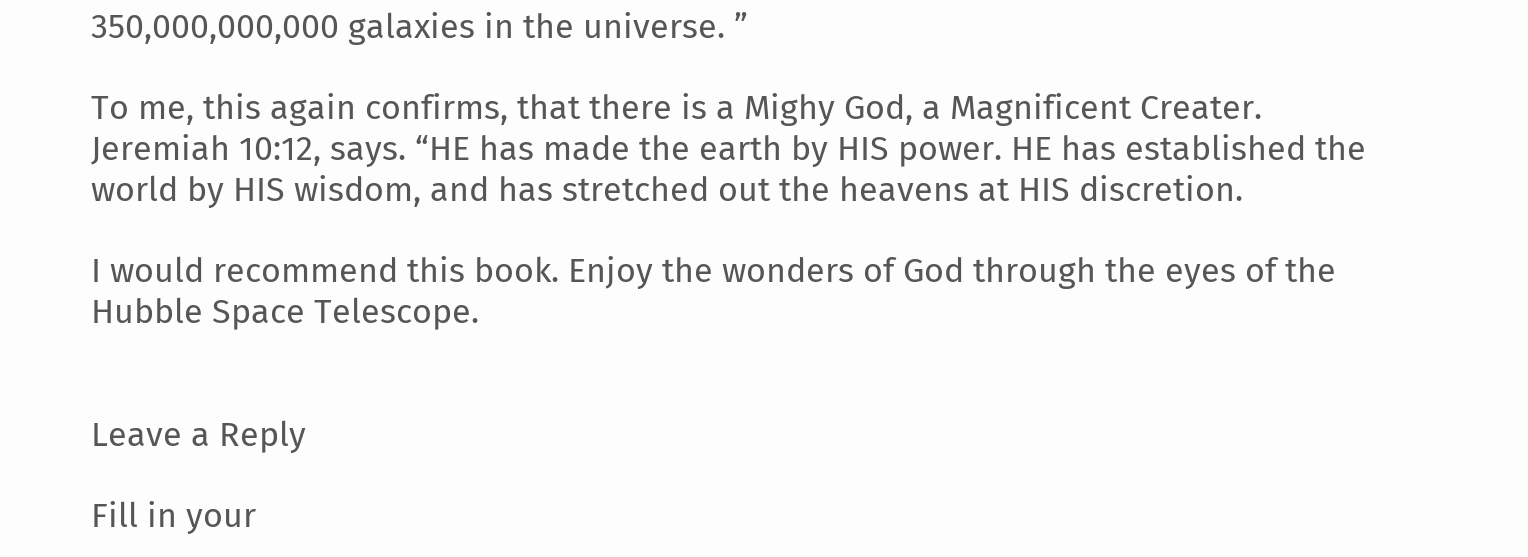350,000,000,000 galaxies in the universe. ”

To me, this again confirms, that there is a Mighy God, a Magnificent Creater. Jeremiah 10:12, says. “HE has made the earth by HIS power. HE has established the world by HIS wisdom, and has stretched out the heavens at HIS discretion.

I would recommend this book. Enjoy the wonders of God through the eyes of the Hubble Space Telescope.


Leave a Reply

Fill in your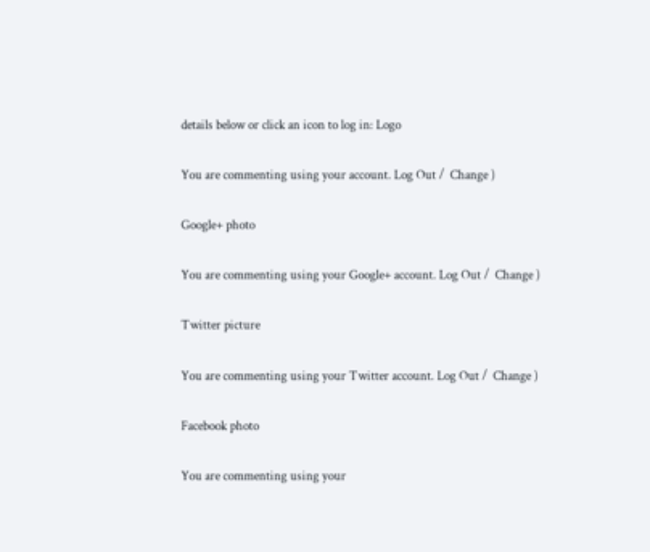details below or click an icon to log in: Logo

You are commenting using your account. Log Out /  Change )

Google+ photo

You are commenting using your Google+ account. Log Out /  Change )

Twitter picture

You are commenting using your Twitter account. Log Out /  Change )

Facebook photo

You are commenting using your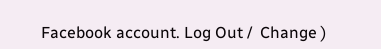Facebook account. Log Out /  Change )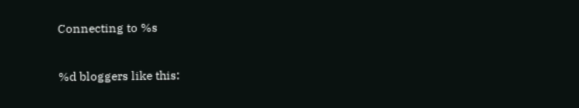Connecting to %s

%d bloggers like this: